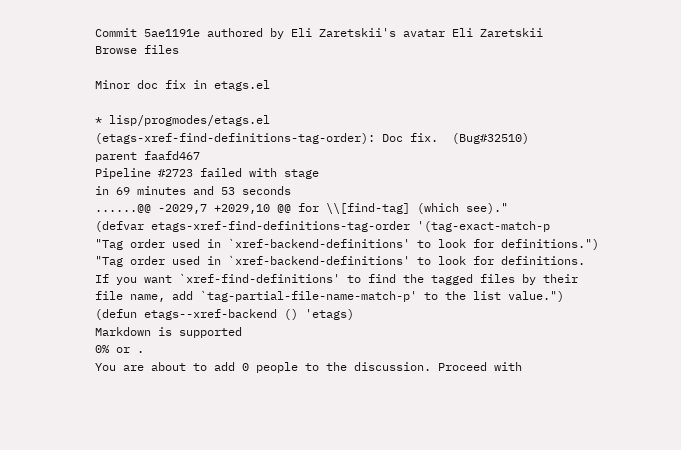Commit 5ae1191e authored by Eli Zaretskii's avatar Eli Zaretskii
Browse files

Minor doc fix in etags.el

* lisp/progmodes/etags.el
(etags-xref-find-definitions-tag-order): Doc fix.  (Bug#32510)
parent faafd467
Pipeline #2723 failed with stage
in 69 minutes and 53 seconds
......@@ -2029,7 +2029,10 @@ for \\[find-tag] (which see)."
(defvar etags-xref-find-definitions-tag-order '(tag-exact-match-p
"Tag order used in `xref-backend-definitions' to look for definitions.")
"Tag order used in `xref-backend-definitions' to look for definitions.
If you want `xref-find-definitions' to find the tagged files by their
file name, add `tag-partial-file-name-match-p' to the list value.")
(defun etags--xref-backend () 'etags)
Markdown is supported
0% or .
You are about to add 0 people to the discussion. Proceed with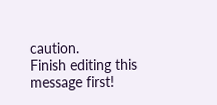caution.
Finish editing this message first!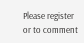Please register or to comment